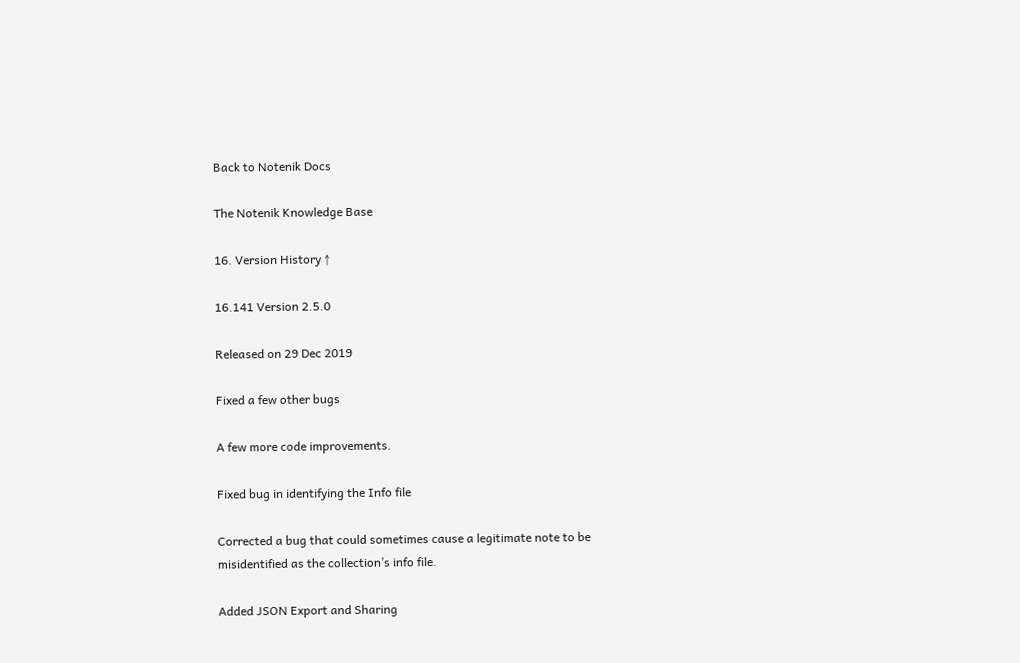Back to Notenik Docs

The Notenik Knowledge Base

16. Version History ↑

16.141 Version 2.5.0

Released on 29 Dec 2019

Fixed a few other bugs

A few more code improvements.

Fixed bug in identifying the Info file

Corrected a bug that could sometimes cause a legitimate note to be misidentified as the collection’s info file.

Added JSON Export and Sharing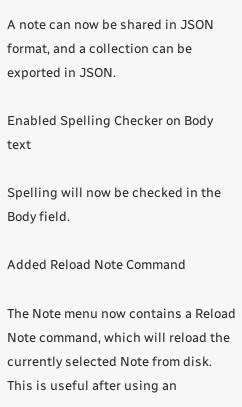A note can now be shared in JSON format, and a collection can be exported in JSON.

Enabled Spelling Checker on Body text

Spelling will now be checked in the Body field.

Added Reload Note Command

The Note menu now contains a Reload Note command, which will reload the currently selected Note from disk. This is useful after using an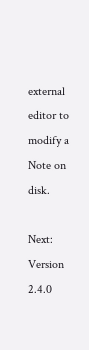external editor to modify a Note on disk.

Next: Version 2.4.0